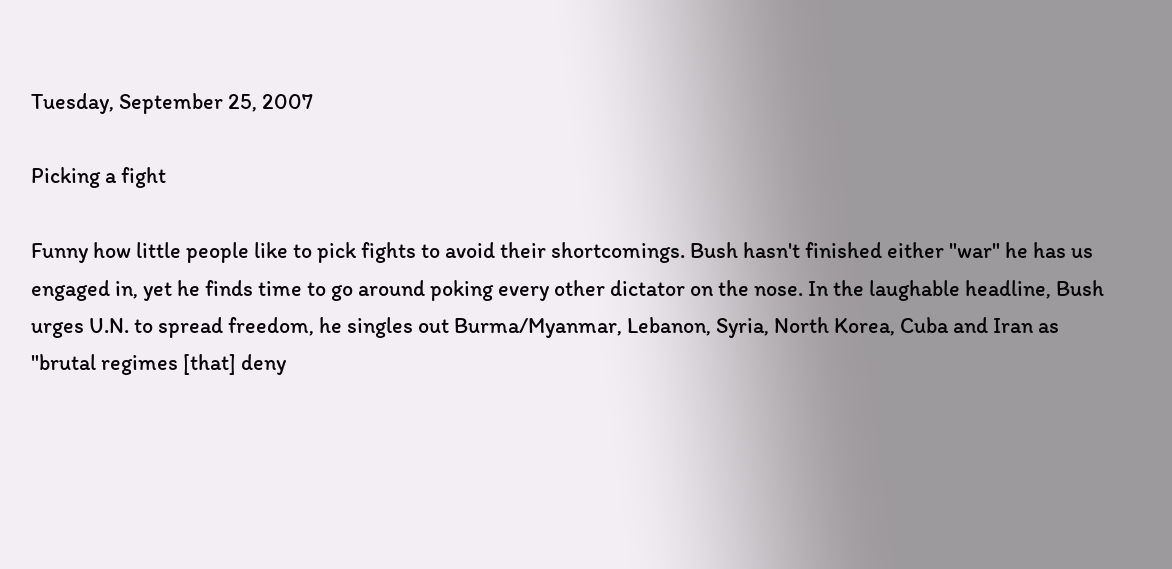Tuesday, September 25, 2007

Picking a fight

Funny how little people like to pick fights to avoid their shortcomings. Bush hasn't finished either "war" he has us engaged in, yet he finds time to go around poking every other dictator on the nose. In the laughable headline, Bush urges U.N. to spread freedom, he singles out Burma/Myanmar, Lebanon, Syria, North Korea, Cuba and Iran as "brutal regimes [that] deny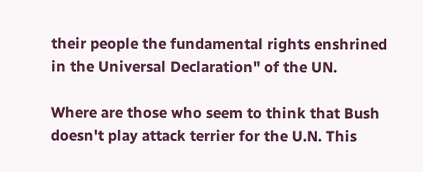their people the fundamental rights enshrined in the Universal Declaration" of the UN.

Where are those who seem to think that Bush doesn't play attack terrier for the U.N. This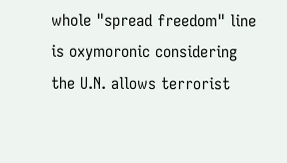whole "spread freedom" line is oxymoronic considering the U.N. allows terrorist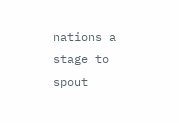nations a stage to spout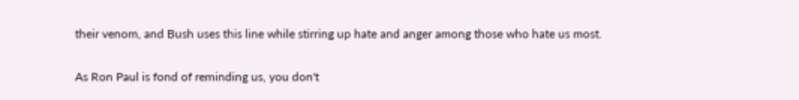their venom, and Bush uses this line while stirring up hate and anger among those who hate us most.

As Ron Paul is fond of reminding us, you don't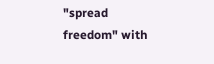"spread freedom" with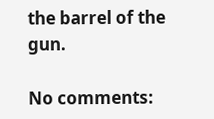the barrel of the gun.

No comments: